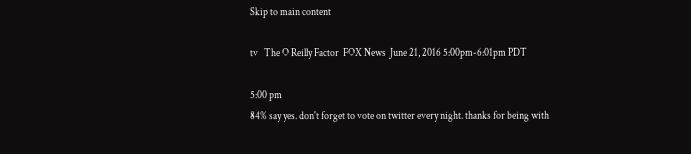Skip to main content

tv   The O Reilly Factor  FOX News  June 21, 2016 5:00pm-6:01pm PDT

5:00 pm
84% say yes. don't forget to vote on twitter every night. thanks for being with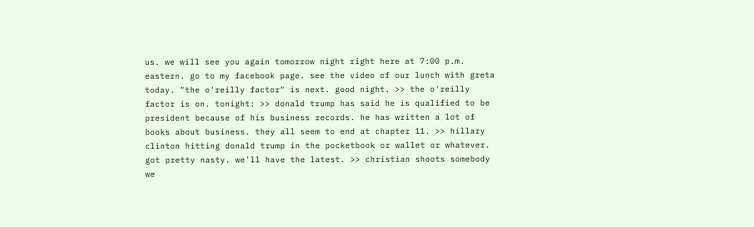us. we will see you again tomorrow night right here at 7:00 p.m. eastern. go to my facebook page. see the video of our lunch with greta today. "the o'reilly factor" is next. good night. >> the o'reilly factor is on. tonight: >> donald trump has said he is qualified to be president because of his business records. he has written a lot of books about business. they all seem to end at chapter 11. >> hillary clinton hitting donald trump in the pocketbook or wallet or whatever. got pretty nasty. we'll have the latest. >> christian shoots somebody we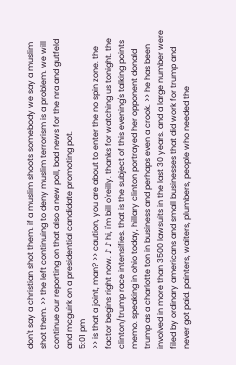don't say a christian shot them. if a muslim shoots somebody we say a muslim shot them. >> the left continuing to deny muslim terrorism is a problem. we will continue our reporting on that also a new poll, bad news for the nra and gutfeld and mcguirk on a presidential candidate promoting pot.
5:01 pm
>> is that a joint, man? >> caution, you are about to enter the no spin zone. the factor begins right now. ♪ ♪ hi, i'm bill o'reilly. thanks for watching us tonight. the clinton/trump race intensifies. that is the subject of this evening's talking points memo. speaking in ohio today, hillary clinton portrayed her opponent donald trump as a charlotte ton in business and perhaps even a crook. >> he has been involved in more than 3500 lawsuits in the last 30 years. and a large number were filed by ordinary americans and small businesses that did work for trump and never got paid. painters, waiters, plumbers, people who needed the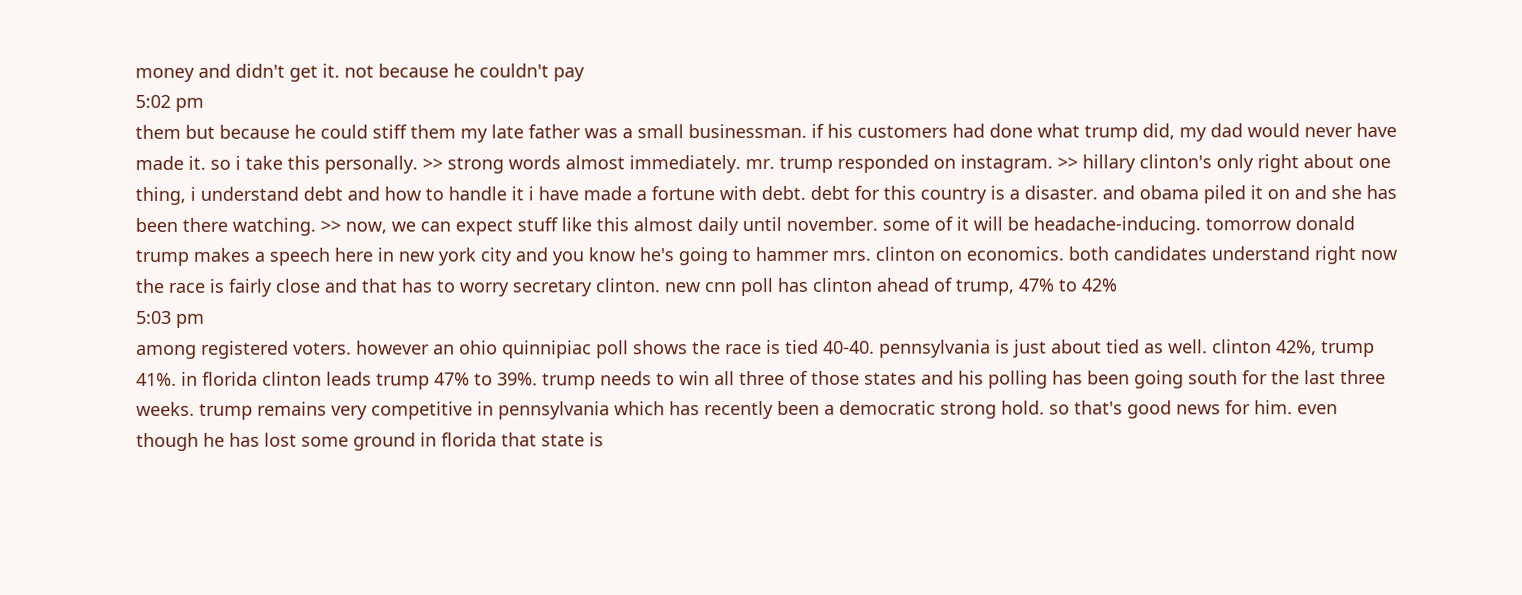money and didn't get it. not because he couldn't pay
5:02 pm
them but because he could stiff them my late father was a small businessman. if his customers had done what trump did, my dad would never have made it. so i take this personally. >> strong words almost immediately. mr. trump responded on instagram. >> hillary clinton's only right about one thing, i understand debt and how to handle it i have made a fortune with debt. debt for this country is a disaster. and obama piled it on and she has been there watching. >> now, we can expect stuff like this almost daily until november. some of it will be headache-inducing. tomorrow donald trump makes a speech here in new york city and you know he's going to hammer mrs. clinton on economics. both candidates understand right now the race is fairly close and that has to worry secretary clinton. new cnn poll has clinton ahead of trump, 47% to 42%
5:03 pm
among registered voters. however an ohio quinnipiac poll shows the race is tied 40-40. pennsylvania is just about tied as well. clinton 42%, trump 41%. in florida clinton leads trump 47% to 39%. trump needs to win all three of those states and his polling has been going south for the last three weeks. trump remains very competitive in pennsylvania which has recently been a democratic strong hold. so that's good news for him. even though he has lost some ground in florida that state is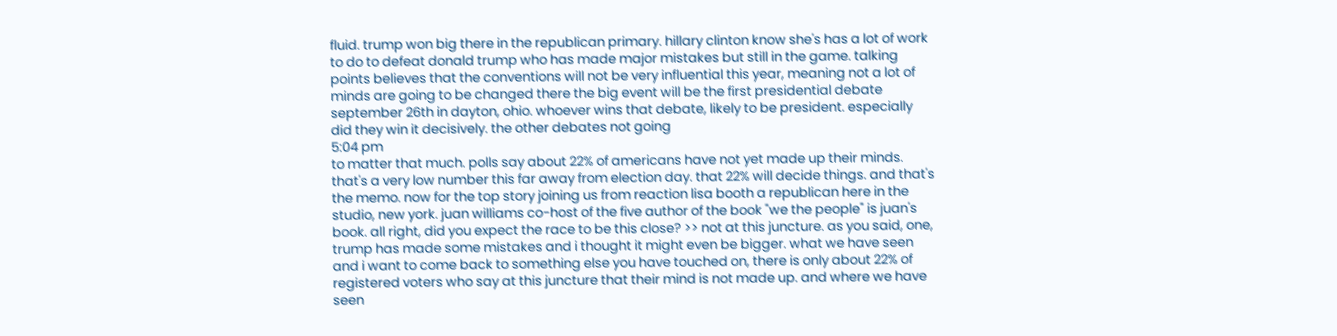fluid. trump won big there in the republican primary. hillary clinton know she's has a lot of work to do to defeat donald trump who has made major mistakes but still in the game. talking points believes that the conventions will not be very influential this year, meaning not a lot of minds are going to be changed there the big event will be the first presidential debate september 26th in dayton, ohio. whoever wins that debate, likely to be president. especially did they win it decisively. the other debates not going
5:04 pm
to matter that much. polls say about 22% of americans have not yet made up their minds. that's a very low number this far away from election day. that 22% will decide things. and that's the memo. now for the top story joining us from reaction lisa booth a republican here in the studio, new york. juan williams co-host of the five author of the book "we the people" is juan's book. all right, did you expect the race to be this close? >> not at this juncture. as you said, one, trump has made some mistakes and i thought it might even be bigger. what we have seen and i want to come back to something else you have touched on, there is only about 22% of registered voters who say at this juncture that their mind is not made up. and where we have seen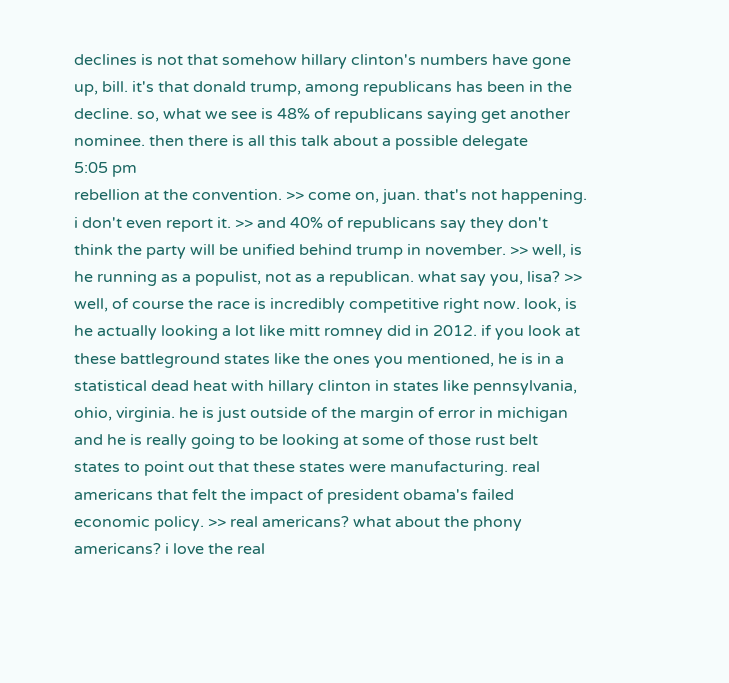declines is not that somehow hillary clinton's numbers have gone up, bill. it's that donald trump, among republicans has been in the decline. so, what we see is 48% of republicans saying get another nominee. then there is all this talk about a possible delegate
5:05 pm
rebellion at the convention. >> come on, juan. that's not happening. i don't even report it. >> and 40% of republicans say they don't think the party will be unified behind trump in november. >> well, is he running as a populist, not as a republican. what say you, lisa? >> well, of course the race is incredibly competitive right now. look, is he actually looking a lot like mitt romney did in 2012. if you look at these battleground states like the ones you mentioned, he is in a statistical dead heat with hillary clinton in states like pennsylvania, ohio, virginia. he is just outside of the margin of error in michigan and he is really going to be looking at some of those rust belt states to point out that these states were manufacturing. real americans that felt the impact of president obama's failed economic policy. >> real americans? what about the phony americans? i love the real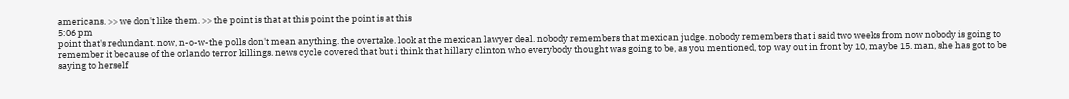americans. >> we don't like them. >> the point is that at this point the point is at this
5:06 pm
point that's redundant. now, n-o-w-the polls don't mean anything. the overtake. look at the mexican lawyer deal. nobody remembers that mexican judge. nobody remembers that i said two weeks from now nobody is going to remember it because of the orlando terror killings. news cycle covered that but i think that hillary clinton who everybody thought was going to be, as you mentioned, top way out in front by 10, maybe 15. man, she has got to be saying to herself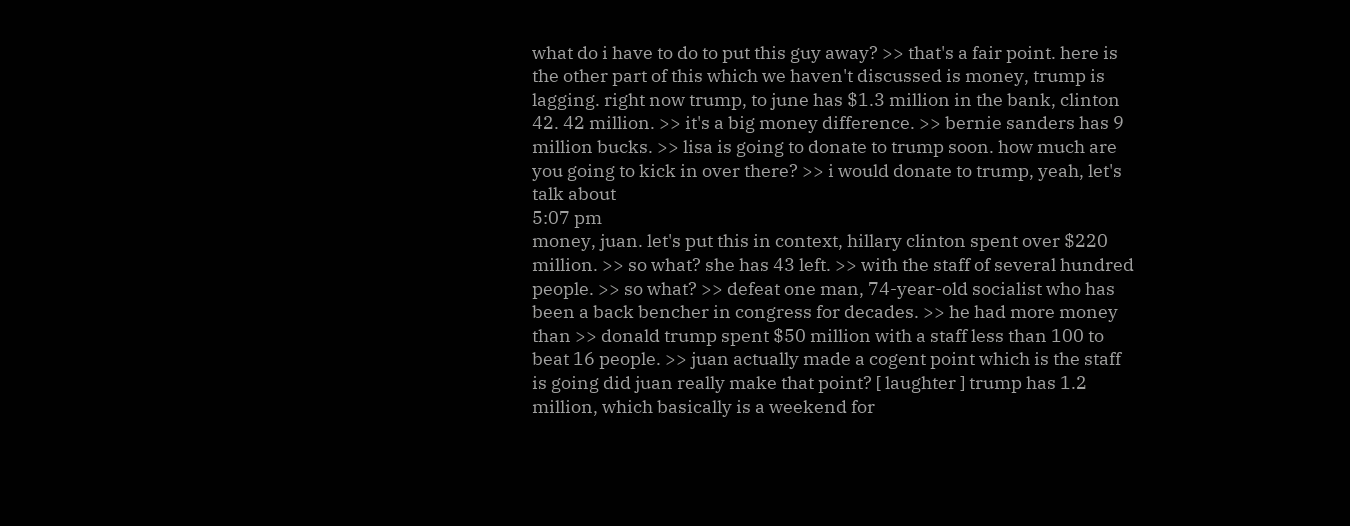what do i have to do to put this guy away? >> that's a fair point. here is the other part of this which we haven't discussed is money, trump is lagging. right now trump, to june has $1.3 million in the bank, clinton 42. 42 million. >> it's a big money difference. >> bernie sanders has 9 million bucks. >> lisa is going to donate to trump soon. how much are you going to kick in over there? >> i would donate to trump, yeah, let's talk about
5:07 pm
money, juan. let's put this in context, hillary clinton spent over $220 million. >> so what? she has 43 left. >> with the staff of several hundred people. >> so what? >> defeat one man, 74-year-old socialist who has been a back bencher in congress for decades. >> he had more money than >> donald trump spent $50 million with a staff less than 100 to beat 16 people. >> juan actually made a cogent point which is the staff is going did juan really make that point? [ laughter ] trump has 1.2 million, which basically is a weekend for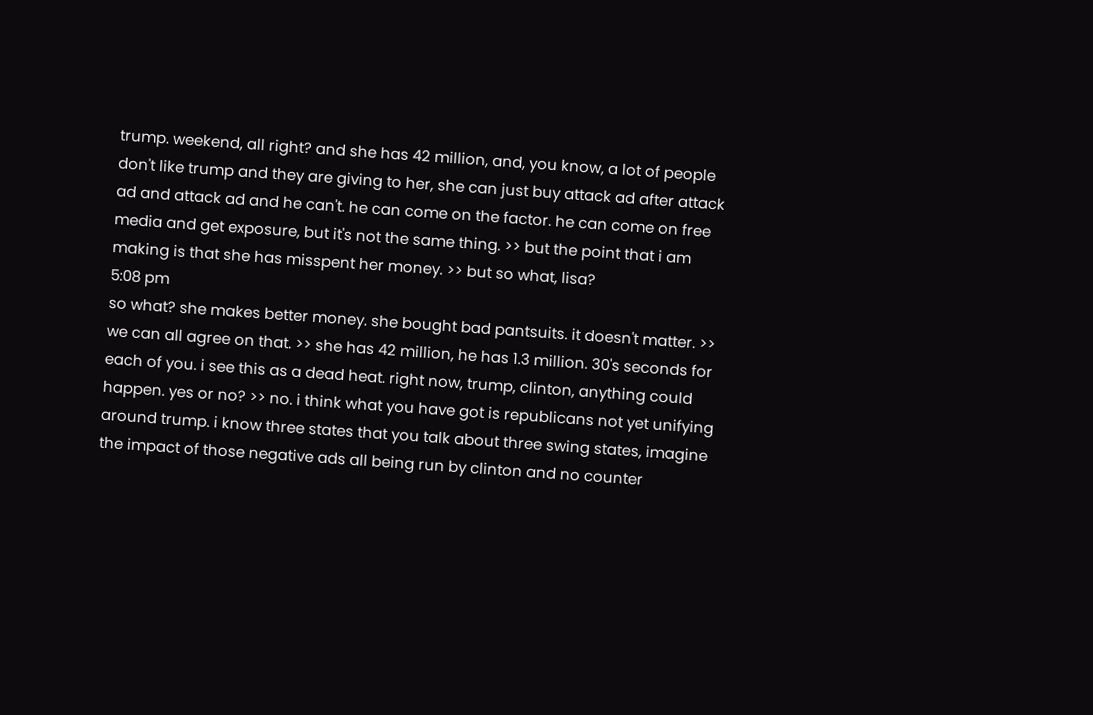trump. weekend, all right? and she has 42 million, and, you know, a lot of people don't like trump and they are giving to her, she can just buy attack ad after attack ad and attack ad and he can't. he can come on the factor. he can come on free media and get exposure, but it's not the same thing. >> but the point that i am making is that she has misspent her money. >> but so what, lisa?
5:08 pm
so what? she makes better money. she bought bad pantsuits. it doesn't matter. >> we can all agree on that. >> she has 42 million, he has 1.3 million. 30's seconds for each of you. i see this as a dead heat. right now, trump, clinton, anything could happen. yes or no? >> no. i think what you have got is republicans not yet unifying around trump. i know three states that you talk about three swing states, imagine the impact of those negative ads all being run by clinton and no counter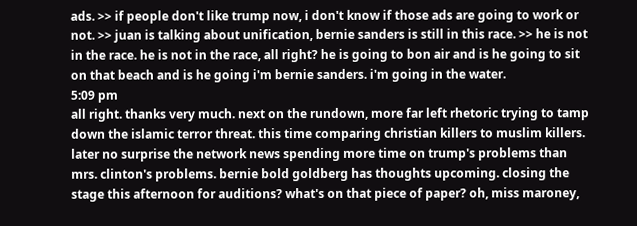ads. >> if people don't like trump now, i don't know if those ads are going to work or not. >> juan is talking about unification, bernie sanders is still in this race. >> he is not in the race. he is not in the race, all right? he is going to bon air and is he going to sit on that beach and is he going i'm bernie sanders. i'm going in the water.
5:09 pm
all right. thanks very much. next on the rundown, more far left rhetoric trying to tamp down the islamic terror threat. this time comparing christian killers to muslim killers. later no surprise the network news spending more time on trump's problems than mrs. clinton's problems. bernie bold goldberg has thoughts upcoming. closing the stage this afternoon for auditions? what's on that piece of paper? oh, miss maroney,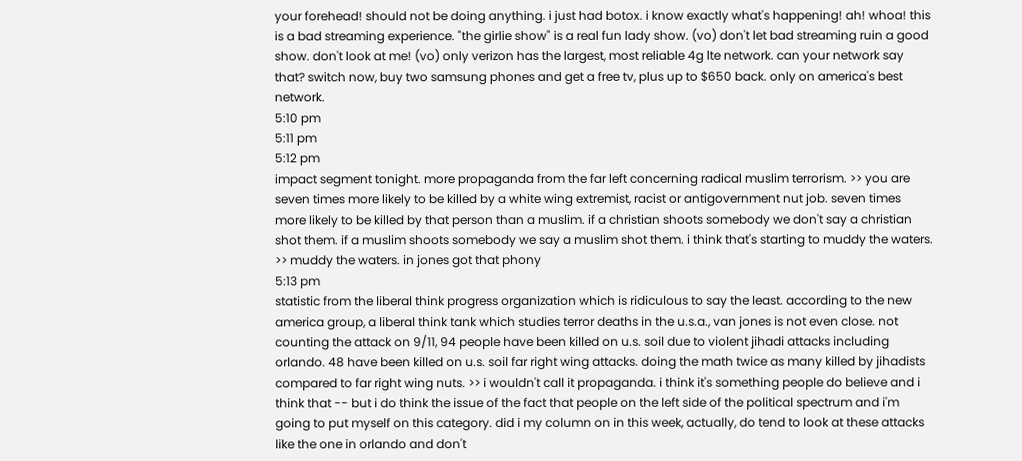your forehead! should not be doing anything. i just had botox. i know exactly what's happening! ah! whoa! this is a bad streaming experience. "the girlie show" is a real fun lady show. (vo) don't let bad streaming ruin a good show. don't look at me! (vo) only verizon has the largest, most reliable 4g lte network. can your network say that? switch now, buy two samsung phones and get a free tv, plus up to $650 back. only on america's best network.
5:10 pm
5:11 pm
5:12 pm
impact segment tonight. more propaganda from the far left concerning radical muslim terrorism. >> you are seven times more likely to be killed by a white wing extremist, racist or antigovernment nut job. seven times more likely to be killed by that person than a muslim. if a christian shoots somebody we don't say a christian shot them. if a muslim shoots somebody we say a muslim shot them. i think that's starting to muddy the waters. >> muddy the waters. in jones got that phony
5:13 pm
statistic from the liberal think progress organization which is ridiculous to say the least. according to the new america group, a liberal think tank which studies terror deaths in the u.s.a., van jones is not even close. not counting the attack on 9/11, 94 people have been killed on u.s. soil due to violent jihadi attacks including orlando. 48 have been killed on u.s. soil far right wing attacks. doing the math twice as many killed by jihadists compared to far right wing nuts. >> i wouldn't call it propaganda. i think it's something people do believe and i think that -- but i do think the issue of the fact that people on the left side of the political spectrum and i'm going to put myself on this category. did i my column on in this week, actually, do tend to look at these attacks like the one in orlando and don't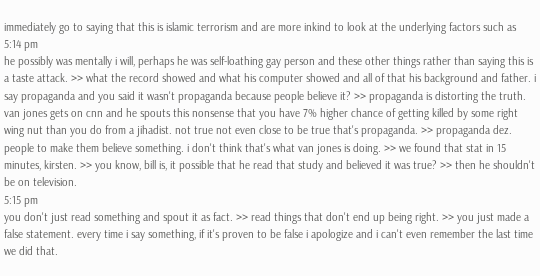immediately go to saying that this is islamic terrorism and are more inkind to look at the underlying factors such as
5:14 pm
he possibly was mentally i will, perhaps he was self-loathing gay person and these other things rather than saying this is a taste attack. >> what the record showed and what his computer showed and all of that his background and father. i say propaganda and you said it wasn't propaganda because people believe it? >> propaganda is distorting the truth. van jones gets on cnn and he spouts this nonsense that you have 7% higher chance of getting killed by some right wing nut than you do from a jihadist. not true not even close to be true that's propaganda. >> propaganda dez. people to make them believe something. i don't think that's what van jones is doing. >> we found that stat in 15 minutes, kirsten. >> you know, bill is, it possible that he read that study and believed it was true? >> then he shouldn't be on television.
5:15 pm
you don't just read something and spout it as fact. >> read things that don't end up being right. >> you just made a false statement. every time i say something, if it's proven to be false i apologize and i can't even remember the last time we did that.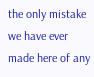the only mistake we have ever made here of any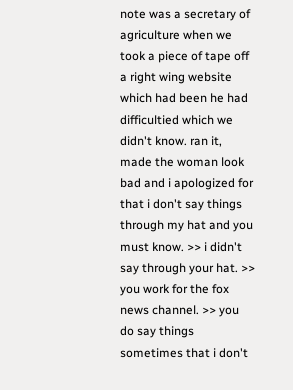note was a secretary of agriculture when we took a piece of tape off a right wing website which had been he had difficultied which we didn't know. ran it, made the woman look bad and i apologized for that i don't say things through my hat and you must know. >> i didn't say through your hat. >> you work for the fox news channel. >> you do say things sometimes that i don't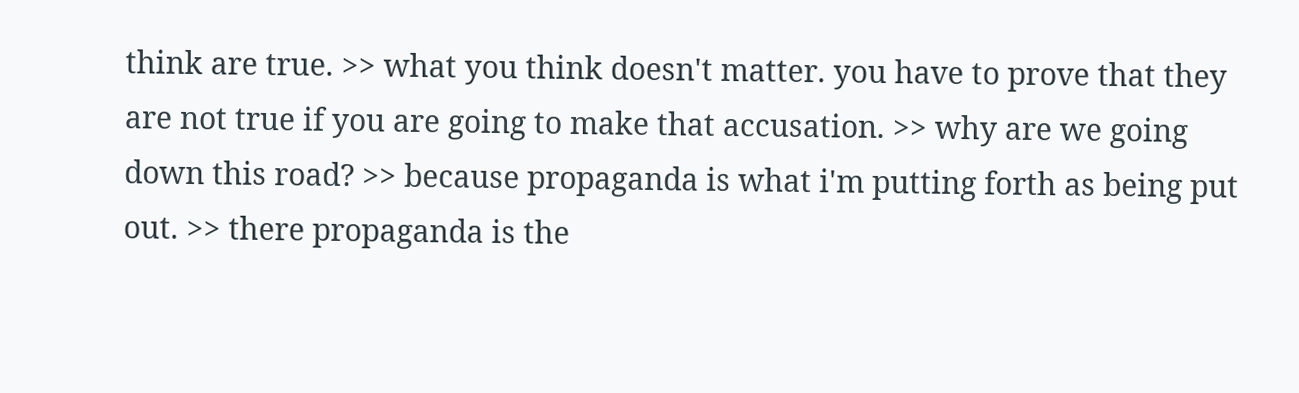think are true. >> what you think doesn't matter. you have to prove that they are not true if you are going to make that accusation. >> why are we going down this road? >> because propaganda is what i'm putting forth as being put out. >> there propaganda is the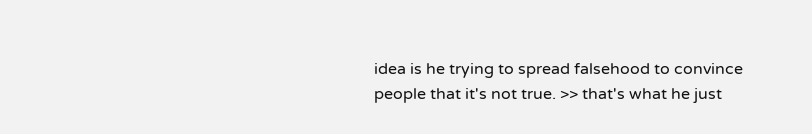idea is he trying to spread falsehood to convince people that it's not true. >> that's what he just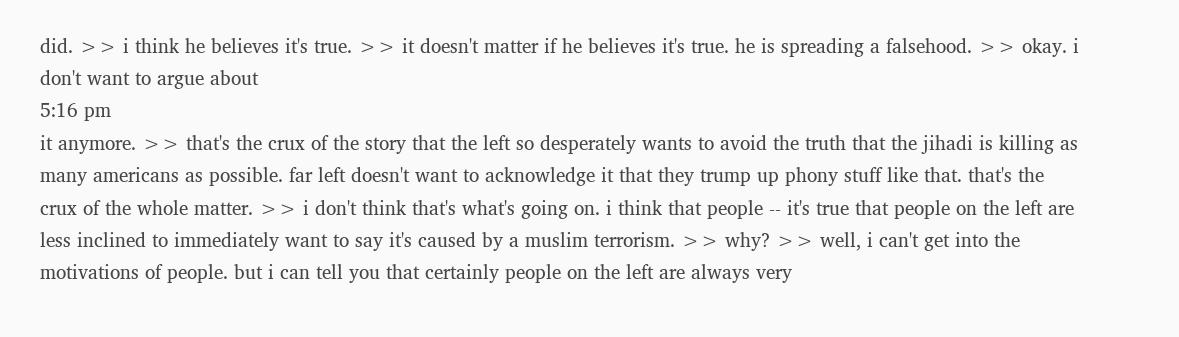did. >> i think he believes it's true. >> it doesn't matter if he believes it's true. he is spreading a falsehood. >> okay. i don't want to argue about
5:16 pm
it anymore. >> that's the crux of the story that the left so desperately wants to avoid the truth that the jihadi is killing as many americans as possible. far left doesn't want to acknowledge it that they trump up phony stuff like that. that's the crux of the whole matter. >> i don't think that's what's going on. i think that people -- it's true that people on the left are less inclined to immediately want to say it's caused by a muslim terrorism. >> why? >> well, i can't get into the motivations of people. but i can tell you that certainly people on the left are always very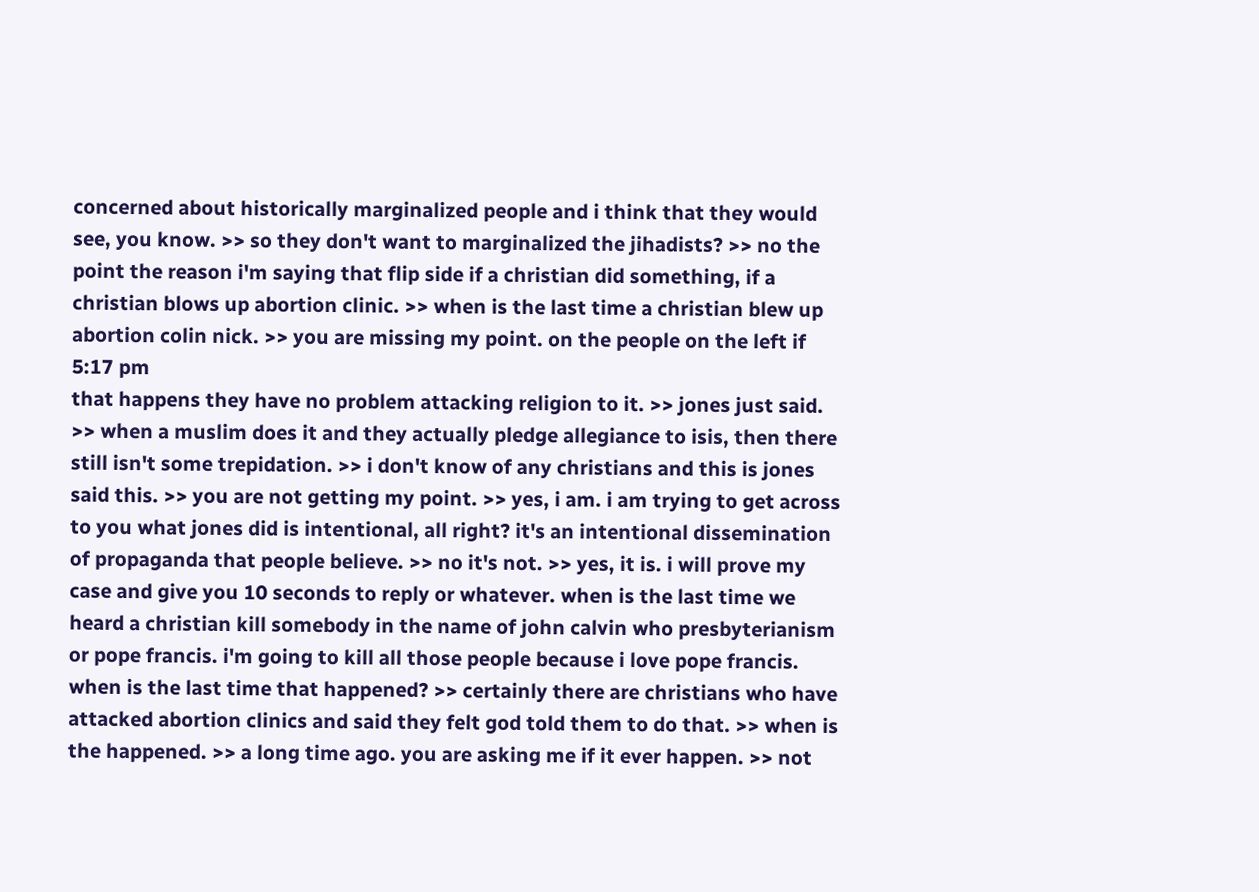concerned about historically marginalized people and i think that they would see, you know. >> so they don't want to marginalized the jihadists? >> no the point the reason i'm saying that flip side if a christian did something, if a christian blows up abortion clinic. >> when is the last time a christian blew up abortion colin nick. >> you are missing my point. on the people on the left if
5:17 pm
that happens they have no problem attacking religion to it. >> jones just said. >> when a muslim does it and they actually pledge allegiance to isis, then there still isn't some trepidation. >> i don't know of any christians and this is jones said this. >> you are not getting my point. >> yes, i am. i am trying to get across to you what jones did is intentional, all right? it's an intentional dissemination of propaganda that people believe. >> no it's not. >> yes, it is. i will prove my case and give you 10 seconds to reply or whatever. when is the last time we heard a christian kill somebody in the name of john calvin who presbyterianism or pope francis. i'm going to kill all those people because i love pope francis. when is the last time that happened? >> certainly there are christians who have attacked abortion clinics and said they felt god told them to do that. >> when is the happened. >> a long time ago. you are asking me if it ever happen. >> not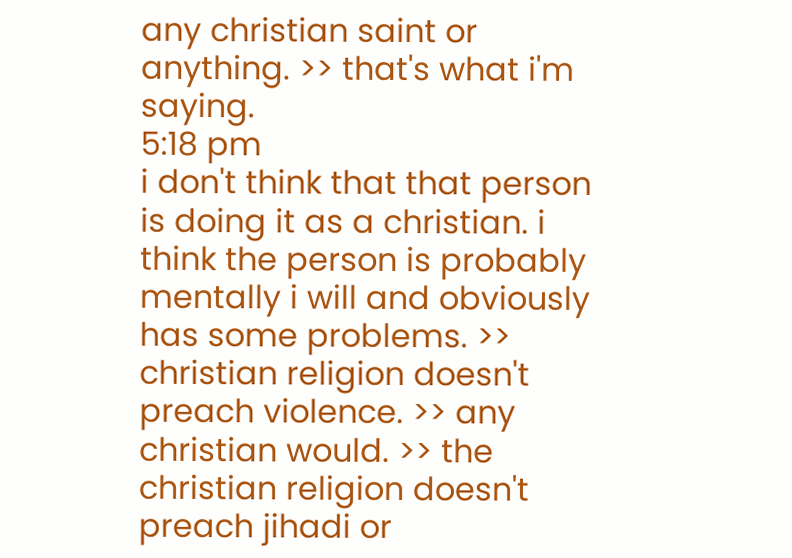any christian saint or anything. >> that's what i'm saying.
5:18 pm
i don't think that that person is doing it as a christian. i think the person is probably mentally i will and obviously has some problems. >> christian religion doesn't preach violence. >> any christian would. >> the christian religion doesn't preach jihadi or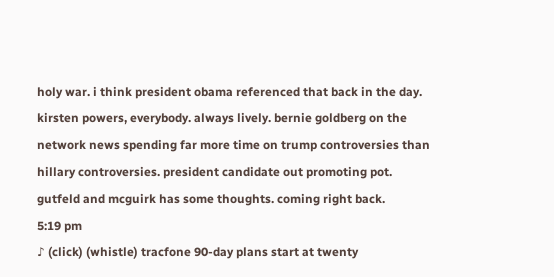holy war. i think president obama referenced that back in the day. kirsten powers, everybody. always lively. bernie goldberg on the network news spending far more time on trump controversies than hillary controversies. president candidate out promoting pot. gutfeld and mcguirk has some thoughts. coming right back.
5:19 pm
♪ (click) (whistle) tracfone 90-day plans start at twenty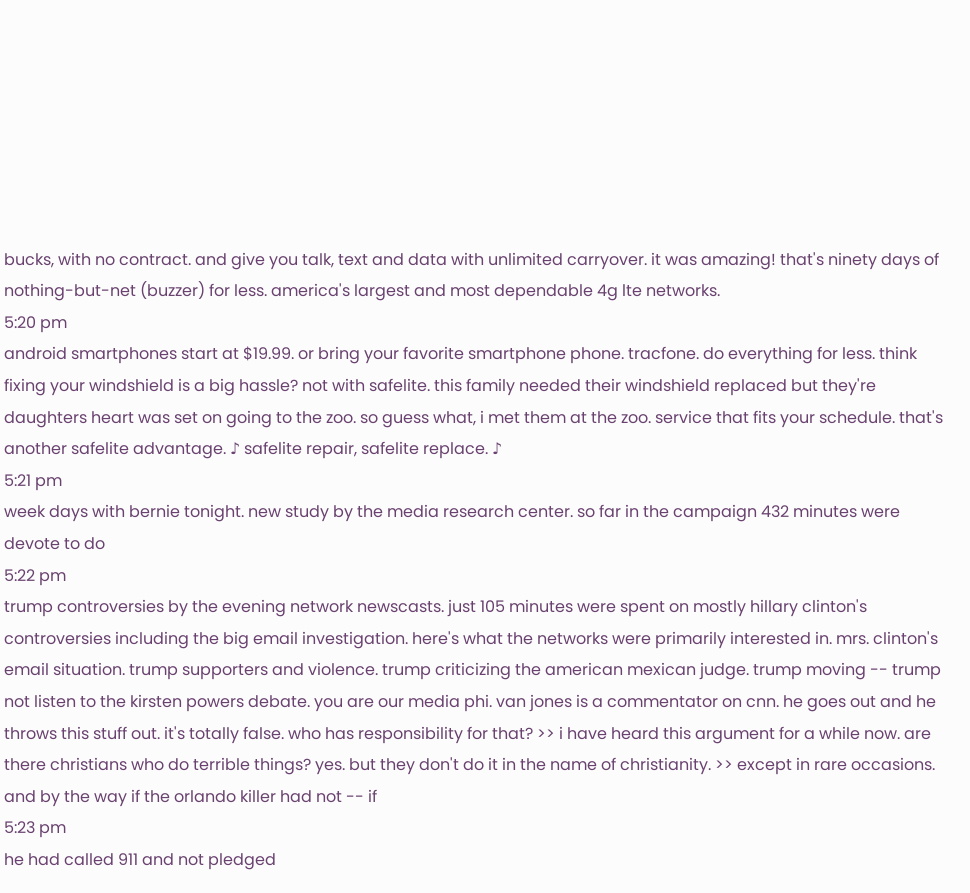bucks, with no contract. and give you talk, text and data with unlimited carryover. it was amazing! that's ninety days of nothing-but-net (buzzer) for less. america's largest and most dependable 4g lte networks.
5:20 pm
android smartphones start at $19.99. or bring your favorite smartphone phone. tracfone. do everything for less. think fixing your windshield is a big hassle? not with safelite. this family needed their windshield replaced but they're daughters heart was set on going to the zoo. so guess what, i met them at the zoo. service that fits your schedule. that's another safelite advantage. ♪ safelite repair, safelite replace. ♪
5:21 pm
week days with bernie tonight. new study by the media research center. so far in the campaign 432 minutes were devote to do
5:22 pm
trump controversies by the evening network newscasts. just 105 minutes were spent on mostly hillary clinton's controversies including the big email investigation. here's what the networks were primarily interested in. mrs. clinton's email situation. trump supporters and violence. trump criticizing the american mexican judge. trump moving -- trump not listen to the kirsten powers debate. you are our media phi. van jones is a commentator on cnn. he goes out and he throws this stuff out. it's totally false. who has responsibility for that? >> i have heard this argument for a while now. are there christians who do terrible things? yes. but they don't do it in the name of christianity. >> except in rare occasions. and by the way if the orlando killer had not -- if
5:23 pm
he had called 911 and not pledged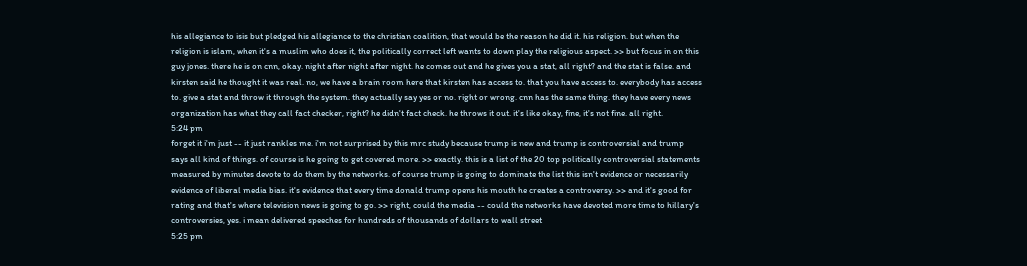his allegiance to isis but pledged his allegiance to the christian coalition, that would be the reason he did it. his religion. but when the religion is islam, when it's a muslim who does it, the politically correct left wants to down play the religious aspect. >> but focus in on this guy jones. there he is on cnn, okay. night after night after night. he comes out and he gives you a stat, all right? and the stat is false. and kirsten said he thought it was real. no, we have a brain room here that kirsten has access to. that you have access to. everybody has access to. give a stat and throw it through the system. they actually say yes or no. right or wrong. cnn has the same thing. they have every news organization has what they call fact checker, right? he didn't fact check. he throws it out. it's like okay, fine, it's not fine. all right.
5:24 pm
forget it i'm just -- it just rankles me. i'm not surprised by this mrc study because trump is new and trump is controversial and trump says all kind of things. of course is he going to get covered more. >> exactly. this is a list of the 20 top politically controversial statements measured by minutes devote to do them by the networks. of course trump is going to dominate the list this isn't evidence or necessarily evidence of liberal media bias. it's evidence that every time donald trump opens his mouth he creates a controversy. >> and it's good for rating and that's where television news is going to go. >> right, could the media -- could the networks have devoted more time to hillary's controversies, yes. i mean delivered speeches for hundreds of thousands of dollars to wall street
5:25 pm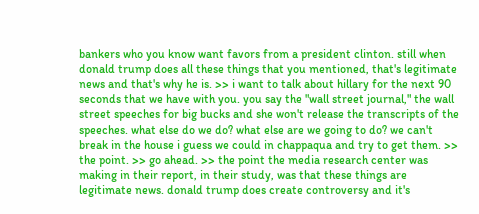bankers who you know want favors from a president clinton. still when donald trump does all these things that you mentioned, that's legitimate news and that's why he is. >> i want to talk about hillary for the next 90 seconds that we have with you. you say the "wall street journal," the wall street speeches for big bucks and she won't release the transcripts of the speeches. what else do we do? what else are we going to do? we can't break in the house i guess we could in chappaqua and try to get them. >> the point. >> go ahead. >> the point the media research center was making in their report, in their study, was that these things are legitimate news. donald trump does create controversy and it's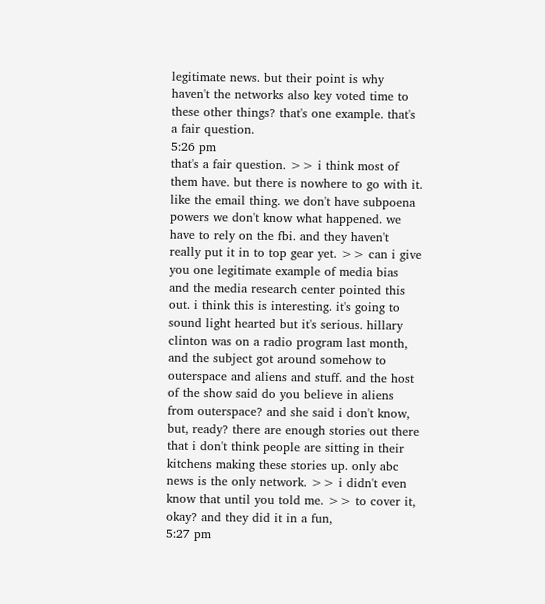legitimate news. but their point is why haven't the networks also key voted time to these other things? that's one example. that's a fair question.
5:26 pm
that's a fair question. >> i think most of them have. but there is nowhere to go with it. like the email thing. we don't have subpoena powers we don't know what happened. we have to rely on the fbi. and they haven't really put it in to top gear yet. >> can i give you one legitimate example of media bias and the media research center pointed this out. i think this is interesting. it's going to sound light hearted but it's serious. hillary clinton was on a radio program last month, and the subject got around somehow to outerspace and aliens and stuff. and the host of the show said do you believe in aliens from outerspace? and she said i don't know, but, ready? there are enough stories out there that i don't think people are sitting in their kitchens making these stories up. only abc news is the only network. >> i didn't even know that until you told me. >> to cover it, okay? and they did it in a fun,
5:27 pm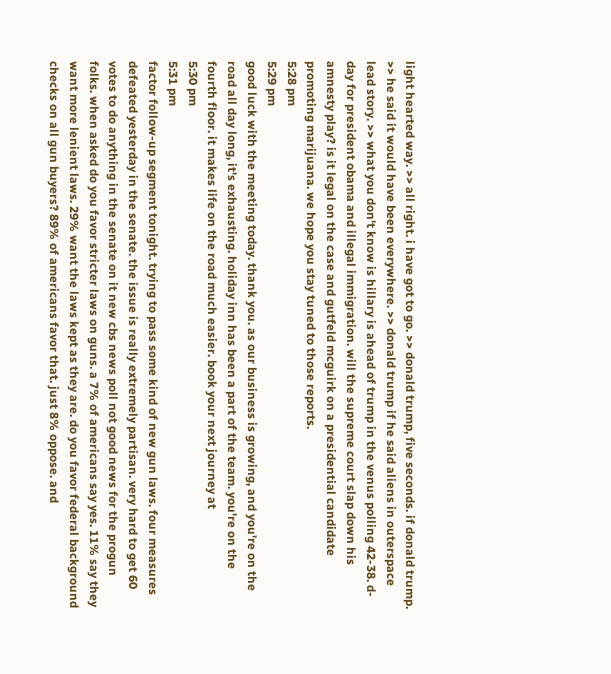light hearted way. >> all right. i have got to go. >> donald trump, five seconds. if donald trump. >> he said it would have been everywhere. >> donald trump if he said aliens in outerspace lead story. >> what you don't know is hillary is ahead of trump in the venus polling 42-38. d-day for president obama and illegal immigration. will the supreme court slap down his amnesty play? is it legal on the case and gutfeld mcguirk on a presidential candidate promoting marijuana. we hope you stay tuned to those reports.
5:28 pm
5:29 pm
good luck with the meeting today. thank you. as our business is growing, and you're on the road all day long, it's exhausting. holiday inn has been a part of the team. you're on the fourth floor. it makes life on the road much easier. book your next journey at
5:30 pm
5:31 pm
factor follow-up segment tonight. trying to pass some kind of new gun laws. four measures defeated yesterday in the senate. the issue is really extremely partisan. very hard to get 60 votes to do anything in the senate on it new cbs news poll not good news for the progun folks. when asked do you favor stricter laws on guns. a 7% of americans say yes. 11% say they want more lenient laws. 29% want the laws kept as they are. do you favor federal background checks on all gun buyers? 89% of americans favor that. just 8% oppose. and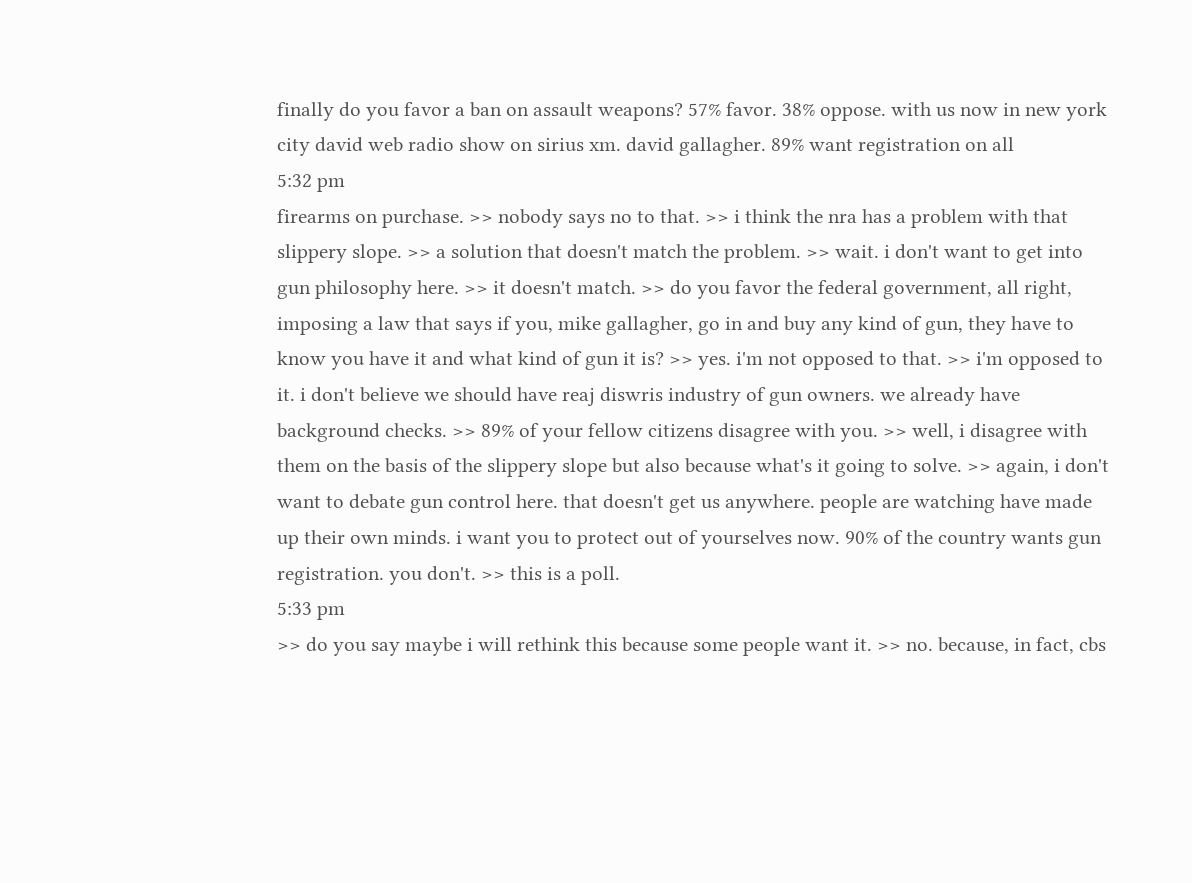finally do you favor a ban on assault weapons? 57% favor. 38% oppose. with us now in new york city david web radio show on sirius xm. david gallagher. 89% want registration on all
5:32 pm
firearms on purchase. >> nobody says no to that. >> i think the nra has a problem with that slippery slope. >> a solution that doesn't match the problem. >> wait. i don't want to get into gun philosophy here. >> it doesn't match. >> do you favor the federal government, all right, imposing a law that says if you, mike gallagher, go in and buy any kind of gun, they have to know you have it and what kind of gun it is? >> yes. i'm not opposed to that. >> i'm opposed to it. i don't believe we should have reaj diswris industry of gun owners. we already have background checks. >> 89% of your fellow citizens disagree with you. >> well, i disagree with them on the basis of the slippery slope but also because what's it going to solve. >> again, i don't want to debate gun control here. that doesn't get us anywhere. people are watching have made up their own minds. i want you to protect out of yourselves now. 90% of the country wants gun registration. you don't. >> this is a poll.
5:33 pm
>> do you say maybe i will rethink this because some people want it. >> no. because, in fact, cbs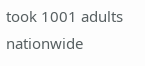took 1001 adults nationwide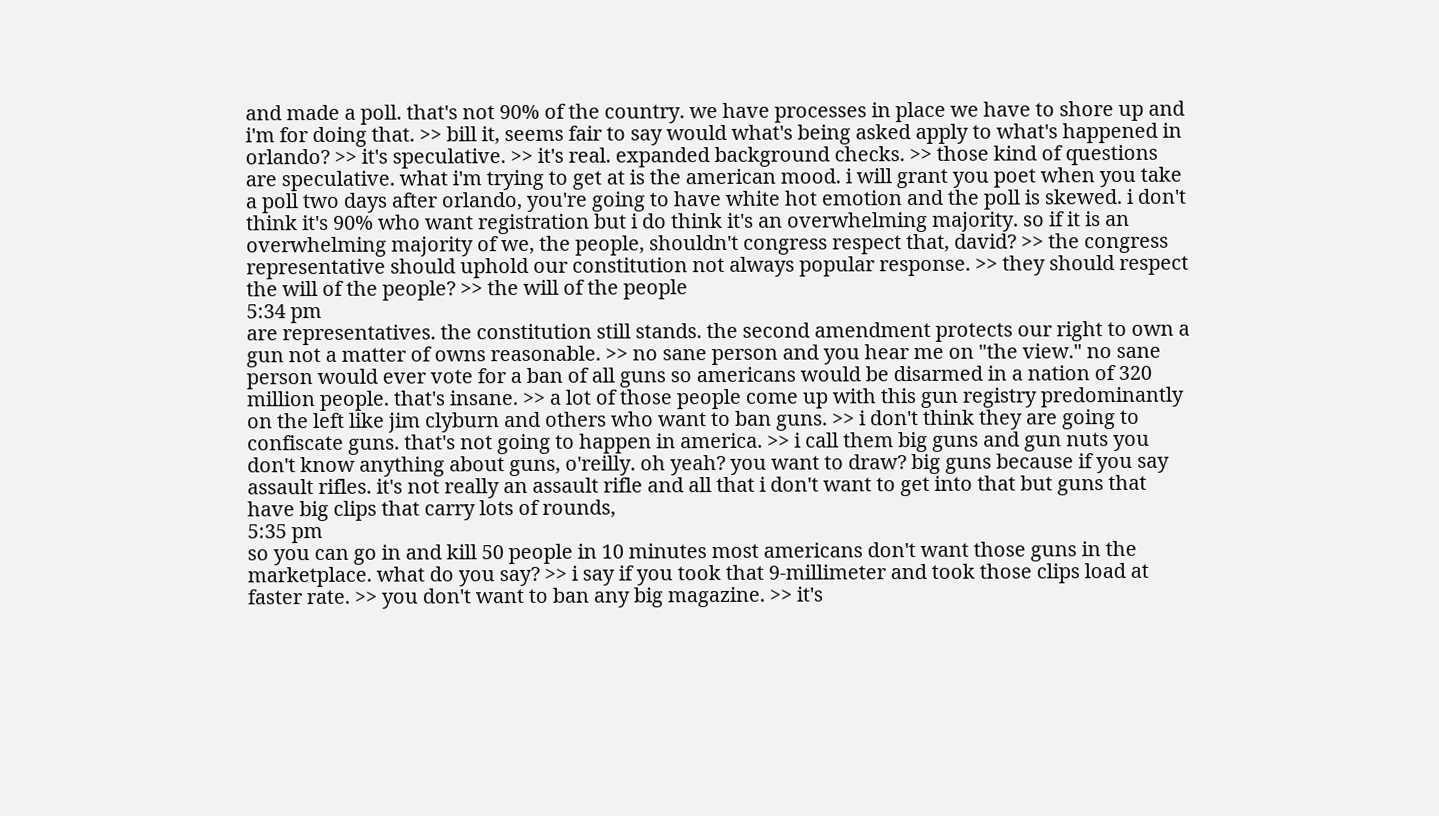and made a poll. that's not 90% of the country. we have processes in place we have to shore up and i'm for doing that. >> bill it, seems fair to say would what's being asked apply to what's happened in orlando? >> it's speculative. >> it's real. expanded background checks. >> those kind of questions are speculative. what i'm trying to get at is the american mood. i will grant you poet when you take a poll two days after orlando, you're going to have white hot emotion and the poll is skewed. i don't think it's 90% who want registration but i do think it's an overwhelming majority. so if it is an overwhelming majority of we, the people, shouldn't congress respect that, david? >> the congress representative should uphold our constitution not always popular response. >> they should respect the will of the people? >> the will of the people
5:34 pm
are representatives. the constitution still stands. the second amendment protects our right to own a gun not a matter of owns reasonable. >> no sane person and you hear me on "the view." no sane person would ever vote for a ban of all guns so americans would be disarmed in a nation of 320 million people. that's insane. >> a lot of those people come up with this gun registry predominantly on the left like jim clyburn and others who want to ban guns. >> i don't think they are going to confiscate guns. that's not going to happen in america. >> i call them big guns and gun nuts you don't know anything about guns, o'reilly. oh yeah? you want to draw? big guns because if you say assault rifles. it's not really an assault rifle and all that i don't want to get into that but guns that have big clips that carry lots of rounds,
5:35 pm
so you can go in and kill 50 people in 10 minutes most americans don't want those guns in the marketplace. what do you say? >> i say if you took that 9-millimeter and took those clips load at faster rate. >> you don't want to ban any big magazine. >> it's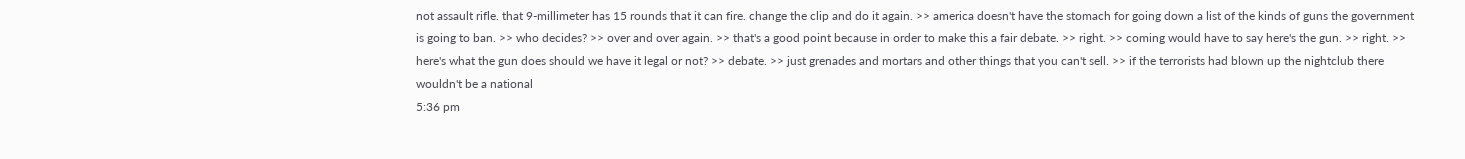not assault rifle. that 9-millimeter has 15 rounds that it can fire. change the clip and do it again. >> america doesn't have the stomach for going down a list of the kinds of guns the government is going to ban. >> who decides? >> over and over again. >> that's a good point because in order to make this a fair debate. >> right. >> coming would have to say here's the gun. >> right. >> here's what the gun does should we have it legal or not? >> debate. >> just grenades and mortars and other things that you can't sell. >> if the terrorists had blown up the nightclub there wouldn't be a national
5:36 pm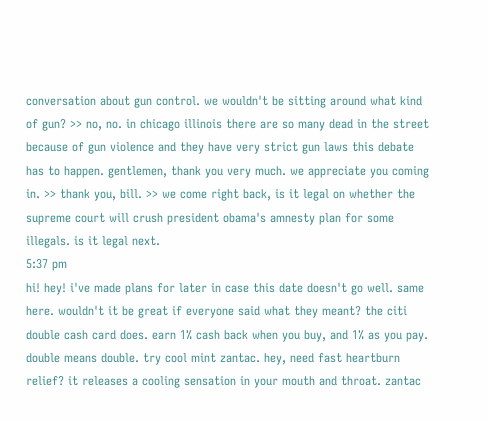conversation about gun control. we wouldn't be sitting around what kind of gun? >> no, no. in chicago illinois there are so many dead in the street because of gun violence and they have very strict gun laws this debate has to happen. gentlemen, thank you very much. we appreciate you coming in. >> thank you, bill. >> we come right back, is it legal on whether the supreme court will crush president obama's amnesty plan for some illegals. is it legal next.
5:37 pm
hi! hey! i've made plans for later in case this date doesn't go well. same here. wouldn't it be great if everyone said what they meant? the citi double cash card does. earn 1% cash back when you buy, and 1% as you pay. double means double. try cool mint zantac. hey, need fast heartburn relief? it releases a cooling sensation in your mouth and throat. zantac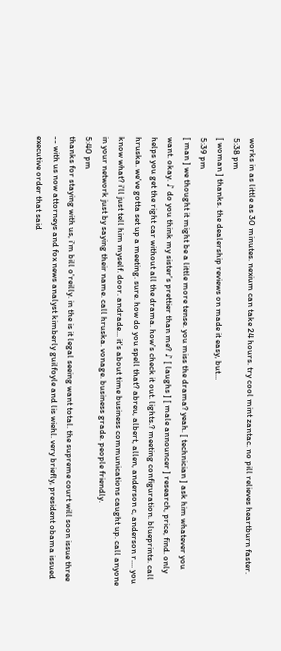works in as little as 30 minutes. nexium can take 24 hours. try cool mint zantac. no pill relieves heartburn faster.
5:38 pm
[ woman ] thanks. the dealership reviews on made it easy, but...
5:39 pm
[ man ] we thought it might be a little more tense. you miss the drama? yeah. [ technician ] ask him whatever you want. okay. ♪ do you think my sister's prettier than me? ♪ [ laughs ] [ male announcer ] research, price, find. only helps you get the right car without all the drama. how's check it out. lights.? meeting configuration. blueprints. call hruska. we've gotta set up a meeting. sure. how do you spell that? abreu, albert, allen, anderson c, anderson r.... you know what? i'll just tell him myself. door. andrade... it's about time business communications caught up. call anyone in your network just by saying their name. call hruska. vonage. business grade. people friendly.
5:40 pm
thanks for staying with us, i'm bill o'reilly. in the is it legal seeing want total. the supreme court will soon issue three -- with us now attorneys and fox news analyst kimberly guilfoyle and lis wiehl. very briefly, president obama issued executive order that said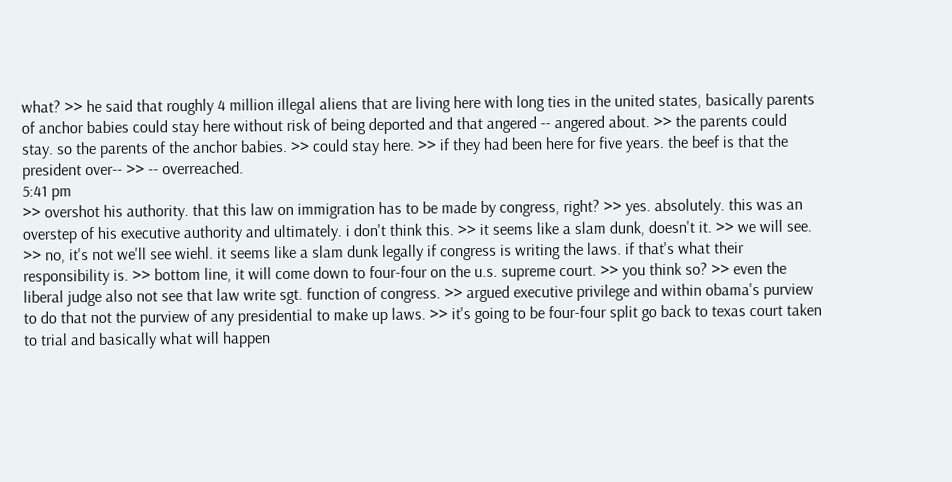what? >> he said that roughly 4 million illegal aliens that are living here with long ties in the united states, basically parents of anchor babies could stay here without risk of being deported and that angered -- angered about. >> the parents could stay. so the parents of the anchor babies. >> could stay here. >> if they had been here for five years. the beef is that the president over-- >> -- overreached.
5:41 pm
>> overshot his authority. that this law on immigration has to be made by congress, right? >> yes. absolutely. this was an overstep of his executive authority and ultimately. i don't think this. >> it seems like a slam dunk, doesn't it. >> we will see. >> no, it's not we'll see wiehl. it seems like a slam dunk legally if congress is writing the laws. if that's what their responsibility is. >> bottom line, it will come down to four-four on the u.s. supreme court. >> you think so? >> even the liberal judge also not see that law write sgt. function of congress. >> argued executive privilege and within obama's purview to do that not the purview of any presidential to make up laws. >> it's going to be four-four split go back to texas court taken to trial and basically what will happen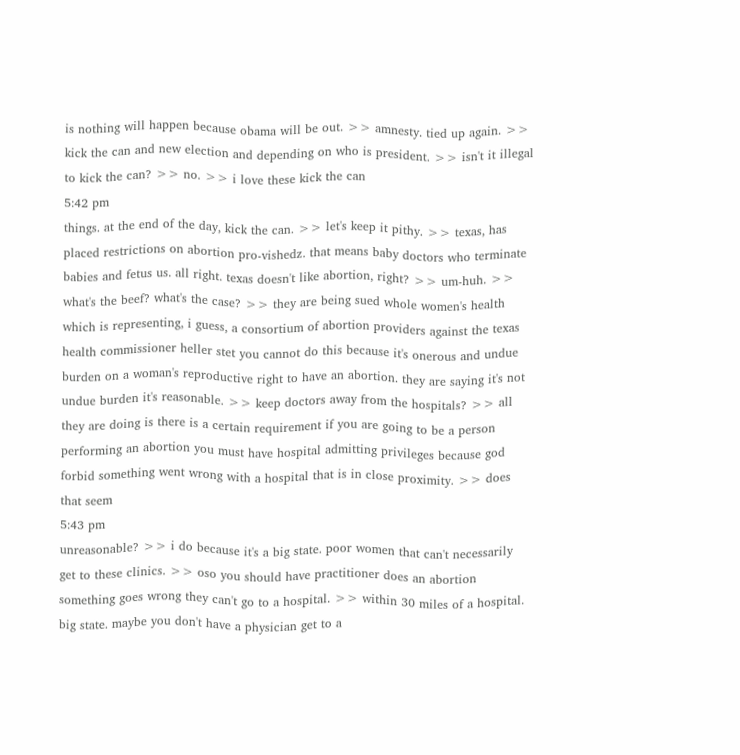is nothing will happen because obama will be out. >> amnesty. tied up again. >> kick the can and new election and depending on who is president. >> isn't it illegal to kick the can? >> no. >> i love these kick the can
5:42 pm
things. at the end of the day, kick the can. >> let's keep it pithy. >> texas, has placed restrictions on abortion pro-vishedz. that means baby doctors who terminate babies and fetus us. all right. texas doesn't like abortion, right? >> um-huh. >> what's the beef? what's the case? >> they are being sued whole women's health which is representing, i guess, a consortium of abortion providers against the texas health commissioner heller stet you cannot do this because it's onerous and undue burden on a woman's reproductive right to have an abortion. they are saying it's not undue burden it's reasonable. >> keep doctors away from the hospitals? >> all they are doing is there is a certain requirement if you are going to be a person performing an abortion you must have hospital admitting privileges because god forbid something went wrong with a hospital that is in close proximity. >> does that seem
5:43 pm
unreasonable? >> i do because it's a big state. poor women that can't necessarily get to these clinics. >> oso you should have practitioner does an abortion something goes wrong they can't go to a hospital. >> within 30 miles of a hospital. big state. maybe you don't have a physician get to a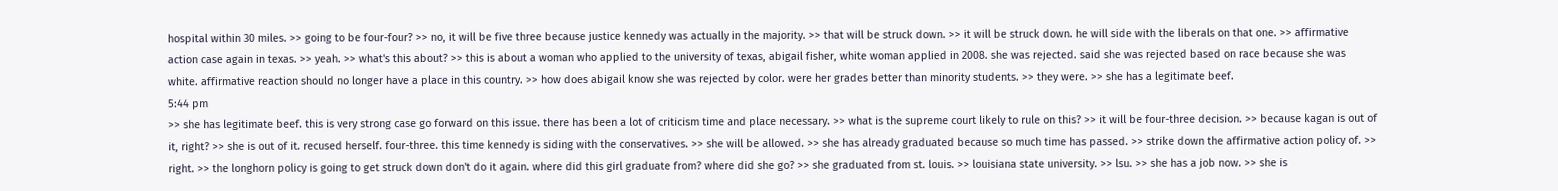hospital within 30 miles. >> going to be four-four? >> no, it will be five three because justice kennedy was actually in the majority. >> that will be struck down. >> it will be struck down. he will side with the liberals on that one. >> affirmative action case again in texas. >> yeah. >> what's this about? >> this is about a woman who applied to the university of texas, abigail fisher, white woman applied in 2008. she was rejected. said she was rejected based on race because she was white. affirmative reaction should no longer have a place in this country. >> how does abigail know she was rejected by color. were her grades better than minority students. >> they were. >> she has a legitimate beef.
5:44 pm
>> she has legitimate beef. this is very strong case go forward on this issue. there has been a lot of criticism time and place necessary. >> what is the supreme court likely to rule on this? >> it will be four-three decision. >> because kagan is out of it, right? >> she is out of it. recused herself. four-three. this time kennedy is siding with the conservatives. >> she will be allowed. >> she has already graduated because so much time has passed. >> strike down the affirmative action policy of. >> right. >> the longhorn policy is going to get struck down don't do it again. where did this girl graduate from? where did she go? >> she graduated from st. louis. >> louisiana state university. >> lsu. >> she has a job now. >> she is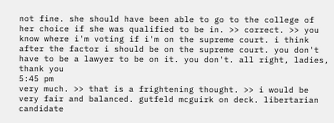not fine. she should have been able to go to the college of her choice if she was qualified to be in. >> correct. >> you know where i'm voting if i'm on the supreme court. i think after the factor i should be on the supreme court. you don't have to be a lawyer to be on it. you don't. all right, ladies, thank you
5:45 pm
very much. >> that is a frightening thought. >> i would be very fair and balanced. gutfeld mcguirk on deck. libertarian candidate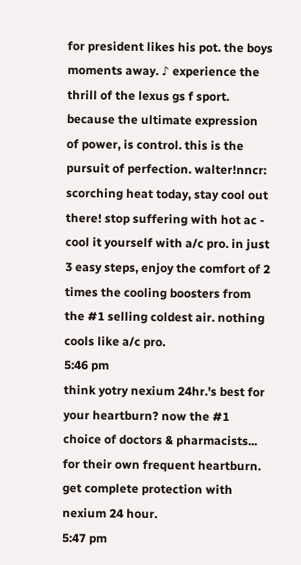for president likes his pot. the boys moments away. ♪ experience the thrill of the lexus gs f sport. because the ultimate expression of power, is control. this is the pursuit of perfection. walter!nncr: scorching heat today, stay cool out there! stop suffering with hot ac - cool it yourself with a/c pro. in just 3 easy steps, enjoy the comfort of 2 times the cooling boosters from the #1 selling coldest air. nothing cools like a/c pro.
5:46 pm
think yotry nexium 24hr.'s best for your heartburn? now the #1 choice of doctors & pharmacists... for their own frequent heartburn. get complete protection with nexium 24 hour.
5:47 pm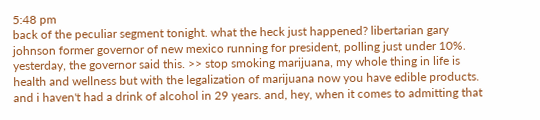5:48 pm
back of the peculiar segment tonight. what the heck just happened? libertarian gary johnson former governor of new mexico running for president, polling just under 10%. yesterday, the governor said this. >> stop smoking marijuana, my whole thing in life is health and wellness but with the legalization of marijuana now you have edible products. and i haven't had a drink of alcohol in 29 years. and, hey, when it comes to admitting that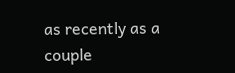as recently as a couple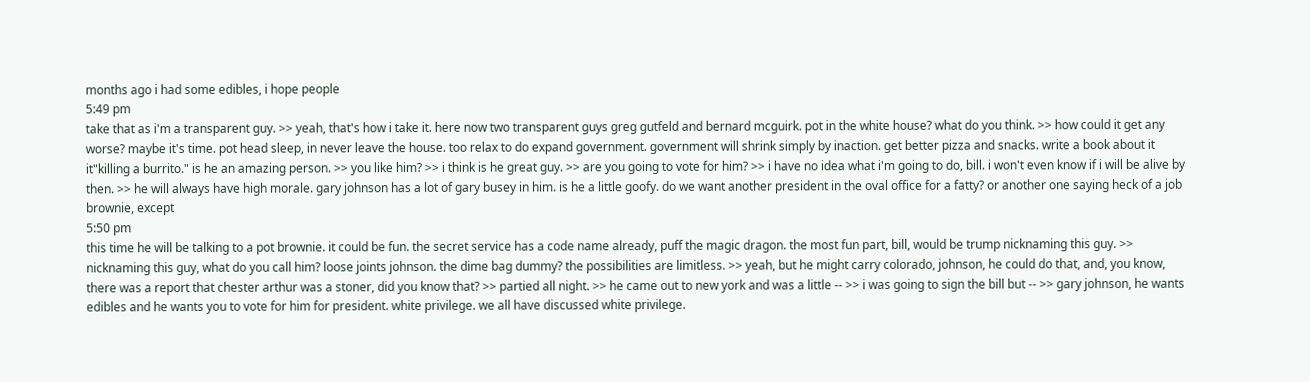months ago i had some edibles, i hope people
5:49 pm
take that as i'm a transparent guy. >> yeah, that's how i take it. here now two transparent guys greg gutfeld and bernard mcguirk. pot in the white house? what do you think. >> how could it get any worse? maybe it's time. pot head sleep, in never leave the house. too relax to do expand government. government will shrink simply by inaction. get better pizza and snacks. write a book about it it"killing a burrito." is he an amazing person. >> you like him? >> i think is he great guy. >> are you going to vote for him? >> i have no idea what i'm going to do, bill. i won't even know if i will be alive by then. >> he will always have high morale. gary johnson has a lot of gary busey in him. is he a little goofy. do we want another president in the oval office for a fatty? or another one saying heck of a job brownie, except
5:50 pm
this time he will be talking to a pot brownie. it could be fun. the secret service has a code name already, puff the magic dragon. the most fun part, bill, would be trump nicknaming this guy. >> nicknaming this guy, what do you call him? loose joints johnson. the dime bag dummy? the possibilities are limitless. >> yeah, but he might carry colorado, johnson, he could do that, and, you know, there was a report that chester arthur was a stoner, did you know that? >> partied all night. >> he came out to new york and was a little -- >> i was going to sign the bill but -- >> gary johnson, he wants edibles and he wants you to vote for him for president. white privilege. we all have discussed white privilege.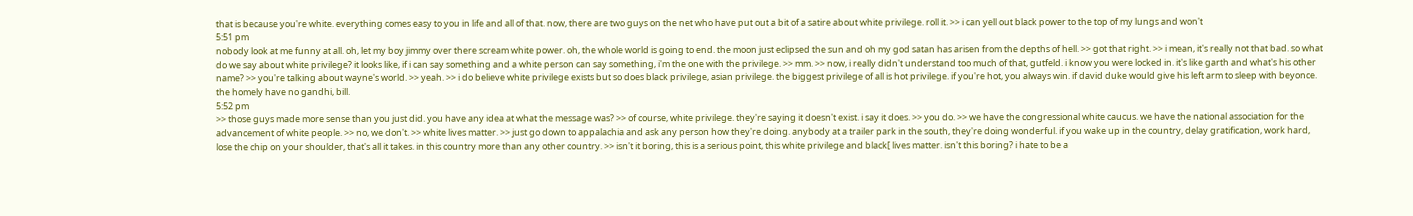that is because you're white. everything comes easy to you in life and all of that. now, there are two guys on the net who have put out a bit of a satire about white privilege. roll it. >> i can yell out black power to the top of my lungs and won't
5:51 pm
nobody look at me funny at all. oh, let my boy jimmy over there scream white power. oh, the whole world is going to end. the moon just eclipsed the sun and oh my god satan has arisen from the depths of hell. >> got that right. >> i mean, it's really not that bad. so what do we say about white privilege? it looks like, if i can say something and a white person can say something, i'm the one with the privilege. >> mm. >> now, i really didn't understand too much of that, gutfeld. i know you were locked in. it's like garth and what's his other name? >> you're talking about wayne's world. >> yeah. >> i do believe white privilege exists but so does black privilege, asian privilege. the biggest privilege of all is hot privilege. if you're hot, you always win. if david duke would give his left arm to sleep with beyonce. the homely have no gandhi, bill.
5:52 pm
>> those guys made more sense than you just did. you have any idea at what the message was? >> of course, white privilege. they're saying it doesn't exist. i say it does. >> you do. >> we have the congressional white caucus. we have the national association for the advancement of white people. >> no, we don't. >> white lives matter. >> just go down to appalachia and ask any person how they're doing. anybody at a trailer park in the south, they're doing wonderful. if you wake up in the country, delay gratification, work hard, lose the chip on your shoulder, that's all it takes. in this country more than any other country. >> isn't it boring, this is a serious point, this white privilege and black[ lives matter. isn't this boring? i hate to be a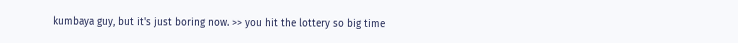kumbaya guy, but it's just boring now. >> you hit the lottery so big time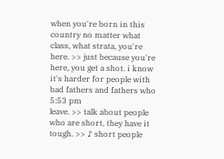when you're born in this country no matter what class, what strata, you're here. >> just because you're here, you get a shot. i know it's harder for people with bad fathers and fathers who
5:53 pm
leave. >> talk about people who are short, they have it tough. >> ♪ short people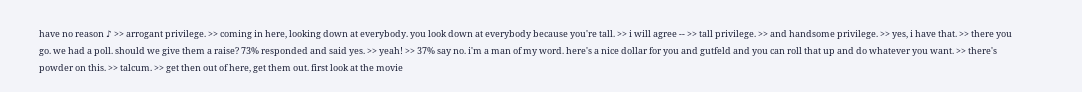have no reason ♪ >> arrogant privilege. >> coming in here, looking down at everybody. you look down at everybody because you're tall. >> i will agree -- >> tall privilege. >> and handsome privilege. >> yes, i have that. >> there you go. we had a poll. should we give them a raise? 73% responded and said yes. >> yeah! >> 37% say no. i'm a man of my word. here's a nice dollar for you and gutfeld and you can roll that up and do whatever you want. >> there's powder on this. >> talcum. >> get then out of here, get them out. first look at the movie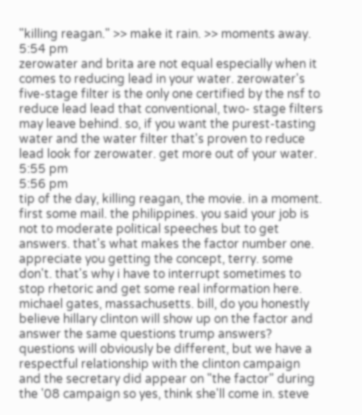"killing reagan." >> make it rain. >> moments away.
5:54 pm
zerowater and brita are not equal especially when it comes to reducing lead in your water. zerowater's five-stage filter is the only one certified by the nsf to reduce lead lead that conventional, two- stage filters may leave behind. so, if you want the purest-tasting water and the water filter that's proven to reduce lead look for zerowater. get more out of your water.
5:55 pm
5:56 pm
tip of the day, killing reagan, the movie. in a moment. first some mail. the philippines. you said your job is not to moderate political speeches but to get answers. that's what makes the factor number one. appreciate you getting the concept, terry. some don't. that's why i have to interrupt sometimes to stop rhetoric and get some real information here. michael gates, massachusetts. bill, do you honestly believe hillary clinton will show up on the factor and answer the same questions trump answers? questions will obviously be different, but we have a respectful relationship with the clinton campaign and the secretary did appear on "the factor" during the '08 campaign so yes, think she'll come in. steve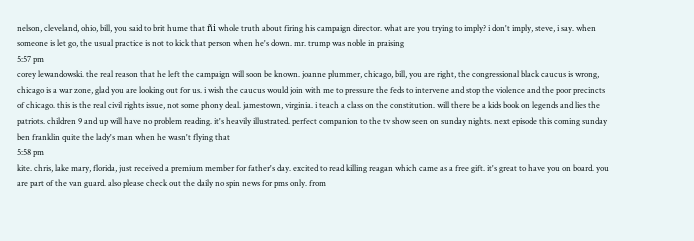nelson, cleveland, ohio, bill, you said to brit hume that ñi whole truth about firing his campaign director. what are you trying to imply? i don't imply, steve, i say. when someone is let go, the usual practice is not to kick that person when he's down. mr. trump was noble in praising
5:57 pm
corey lewandowski. the real reason that he left the campaign will soon be known. joanne plummer, chicago, bill, you are right, the congressional black caucus is wrong, chicago is a war zone, glad you are looking out for us. i wish the caucus would join with me to pressure the feds to intervene and stop the violence and the poor precincts of chicago. this is the real civil rights issue, not some phony deal. jamestown, virginia. i teach a class on the constitution. will there be a kids book on legends and lies the patriots. children 9 and up will have no problem reading. it's heavily illustrated. perfect companion to the tv show seen on sunday nights. next episode this coming sunday ben franklin quite the lady's man when he wasn't flying that
5:58 pm
kite. chris, lake mary, florida, just received a premium member for father's day. excited to read killing reagan which came as a free gift. it's great to have you on board. you are part of the van guard. also please check out the daily no spin news for pms only. from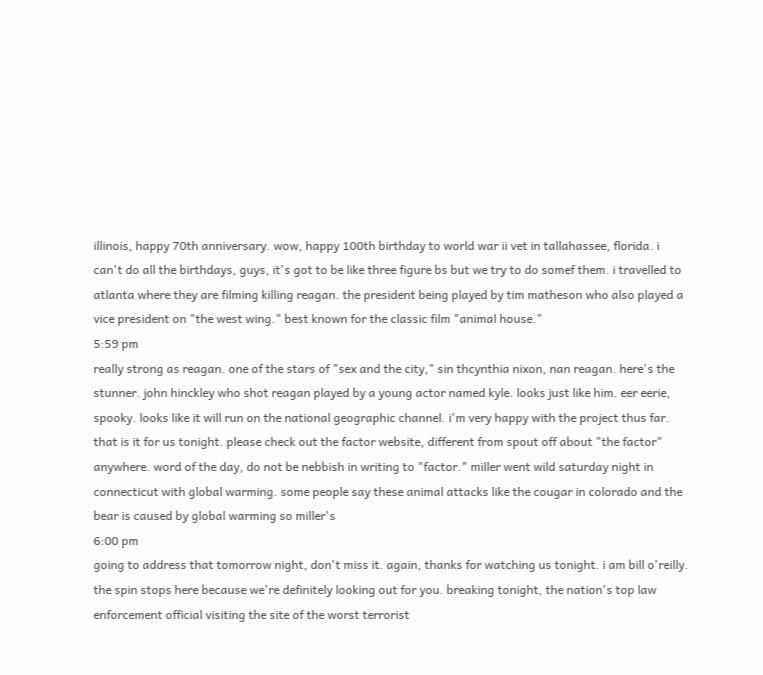illinois, happy 70th anniversary. wow, happy 100th birthday to world war ii vet in tallahassee, florida. i can't do all the birthdays, guys, it's got to be like three figure bs but we try to do somef them. i travelled to atlanta where they are filming killing reagan. the president being played by tim matheson who also played a vice president on "the west wing." best known for the classic film "animal house."
5:59 pm
really strong as reagan. one of the stars of "sex and the city," sin thcynthia nixon, nan reagan. here's the stunner. john hinckley who shot reagan played by a young actor named kyle. looks just like him. eer eerie, spooky. looks like it will run on the national geographic channel. i'm very happy with the project thus far. that is it for us tonight. please check out the factor website, different from spout off about "the factor" anywhere. word of the day, do not be nebbish in writing to "factor." miller went wild saturday night in connecticut with global warming. some people say these animal attacks like the cougar in colorado and the bear is caused by global warming so miller's
6:00 pm
going to address that tomorrow night, don't miss it. again, thanks for watching us tonight. i am bill o'reilly. the spin stops here because we're definitely looking out for you. breaking tonight, the nation's top law enforcement official visiting the site of the worst terrorist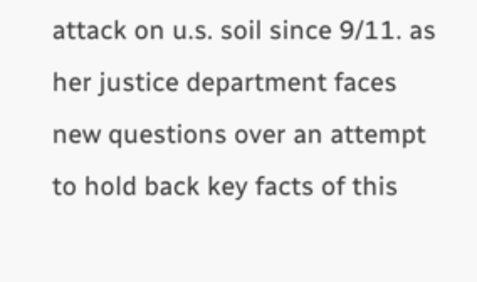attack on u.s. soil since 9/11. as her justice department faces new questions over an attempt to hold back key facts of this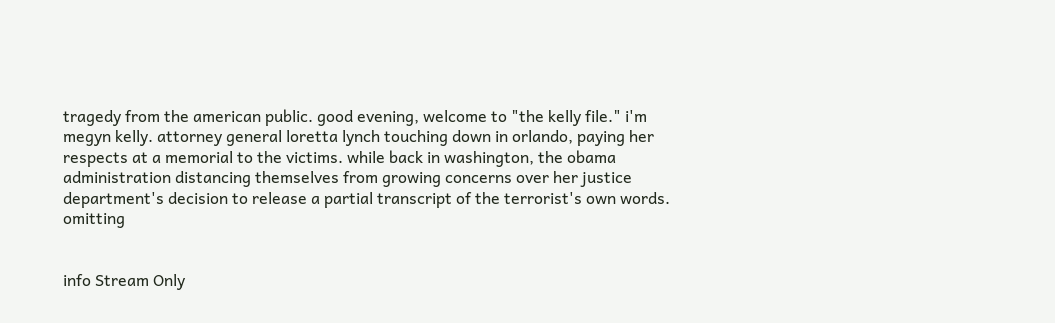tragedy from the american public. good evening, welcome to "the kelly file." i'm megyn kelly. attorney general loretta lynch touching down in orlando, paying her respects at a memorial to the victims. while back in washington, the obama administration distancing themselves from growing concerns over her justice department's decision to release a partial transcript of the terrorist's own words. omitting


info Stream Only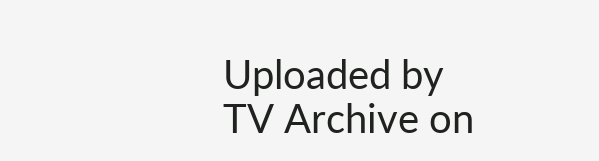Uploaded by TV Archive on